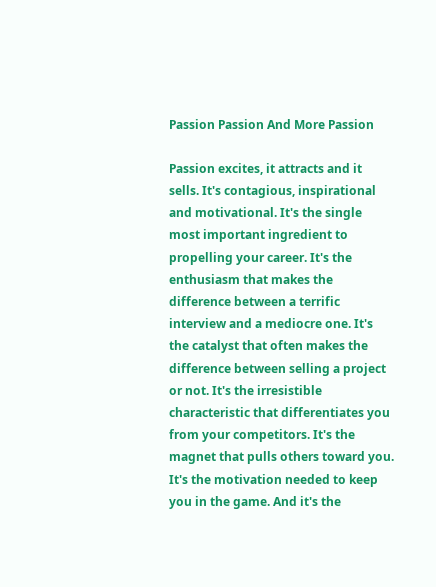Passion Passion And More Passion

Passion excites, it attracts and it sells. It's contagious, inspirational and motivational. It's the single most important ingredient to propelling your career. It's the enthusiasm that makes the difference between a terrific interview and a mediocre one. It's the catalyst that often makes the difference between selling a project or not. It's the irresistible characteristic that differentiates you from your competitors. It's the magnet that pulls others toward you. It's the motivation needed to keep you in the game. And it's the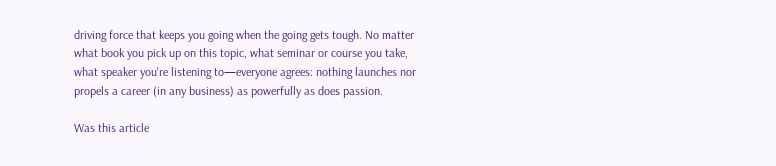driving force that keeps you going when the going gets tough. No matter what book you pick up on this topic, what seminar or course you take, what speaker you're listening to—everyone agrees: nothing launches nor propels a career (in any business) as powerfully as does passion.

Was this article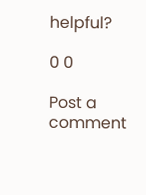helpful?

0 0

Post a comment